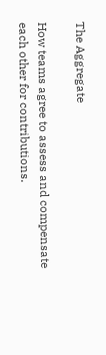The Aggregate

How teams agree to assess and compensate each other for contributions.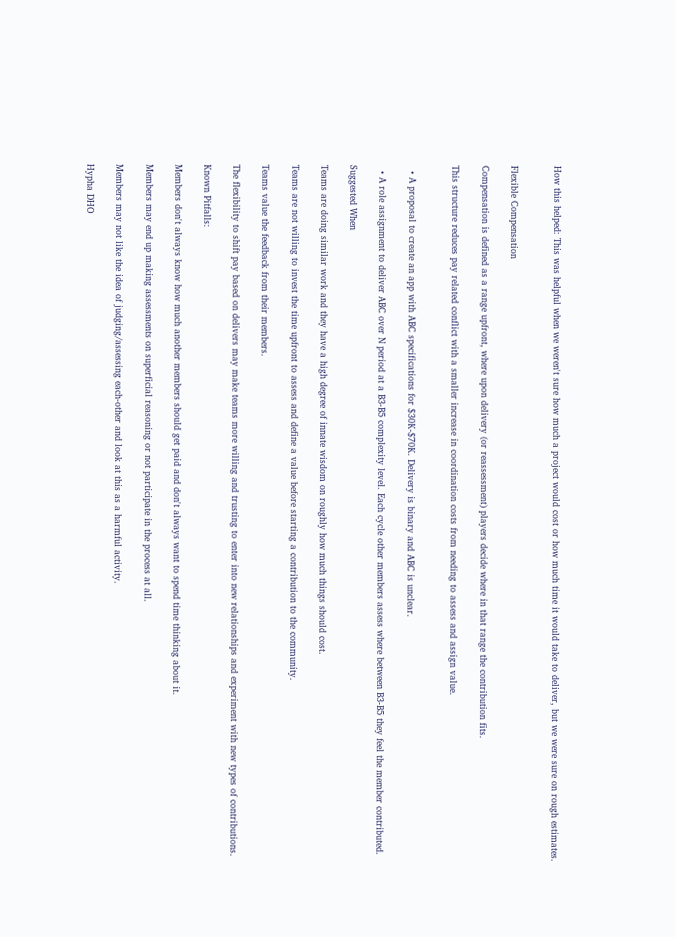How this helped: This was helpful when we weren't sure how much a project would cost or how much time it would take to deliver, but we were sure on rough estimates.


Flexible Compensation

Compensation is defined as a range upfront, where upon delivery (or reassessment) players decide where in that range the contribution fits.

This structure reduces pay related conflict with a smaller increase in coordination costs from needing to assess and assign value.


  • A proposal to create an app with ABC specifications for $30K-$70K. Delivery is binary and ABC is unclear.

  • A role assignment to deliver ABC over N period at a B3-B5 complexity level. Each cycle other members assess where between B3-B5 they feel the member contributed.

Suggested When

Teams are doing similar work and they have a high degree of innate wisdom on roughly how much things should cost.

Teams are not willing to invest the time upfront to assess and define a value before starting a contribution to the community.

Teams value the feedback from their members.

The flexibility to shift pay based on delivers may make teams more willing and trusting to enter into new relationships and experiment with new types of contributions.

Known Pitfalls:

Members don't always know how much another members should get paid and don't always want to spend time thinking about it.

Members may end up making assessments on superficial reasoning or not participate in the process at all.

Members may not like the idea of judging/assessing each-other and look at this as a harmful activity.

Hypha DHO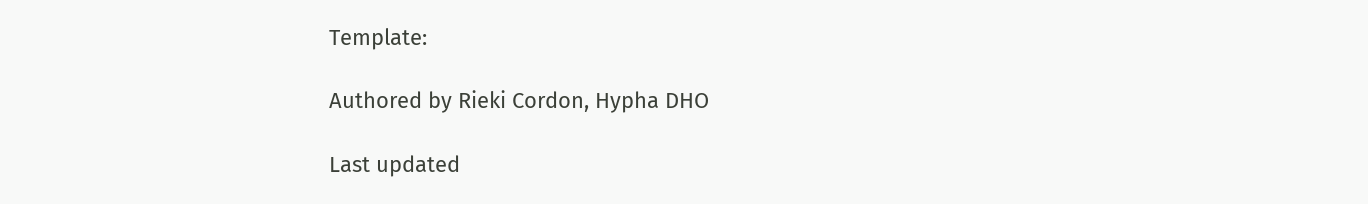Template:

Authored by Rieki Cordon, Hypha DHO

Last updated